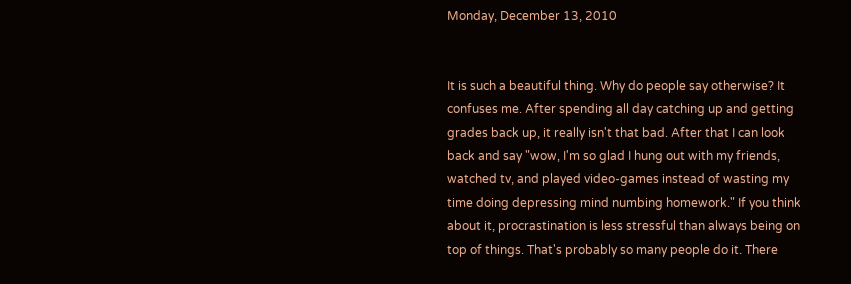Monday, December 13, 2010


It is such a beautiful thing. Why do people say otherwise? It confuses me. After spending all day catching up and getting grades back up, it really isn't that bad. After that I can look back and say "wow, I'm so glad I hung out with my friends, watched tv, and played video-games instead of wasting my time doing depressing mind numbing homework." If you think about it, procrastination is less stressful than always being on top of things. That's probably so many people do it. There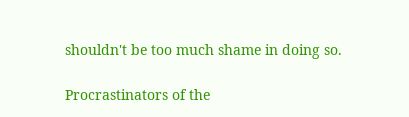shouldn't be too much shame in doing so.

Procrastinators of the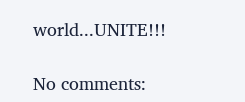world...UNITE!!!

No comments: